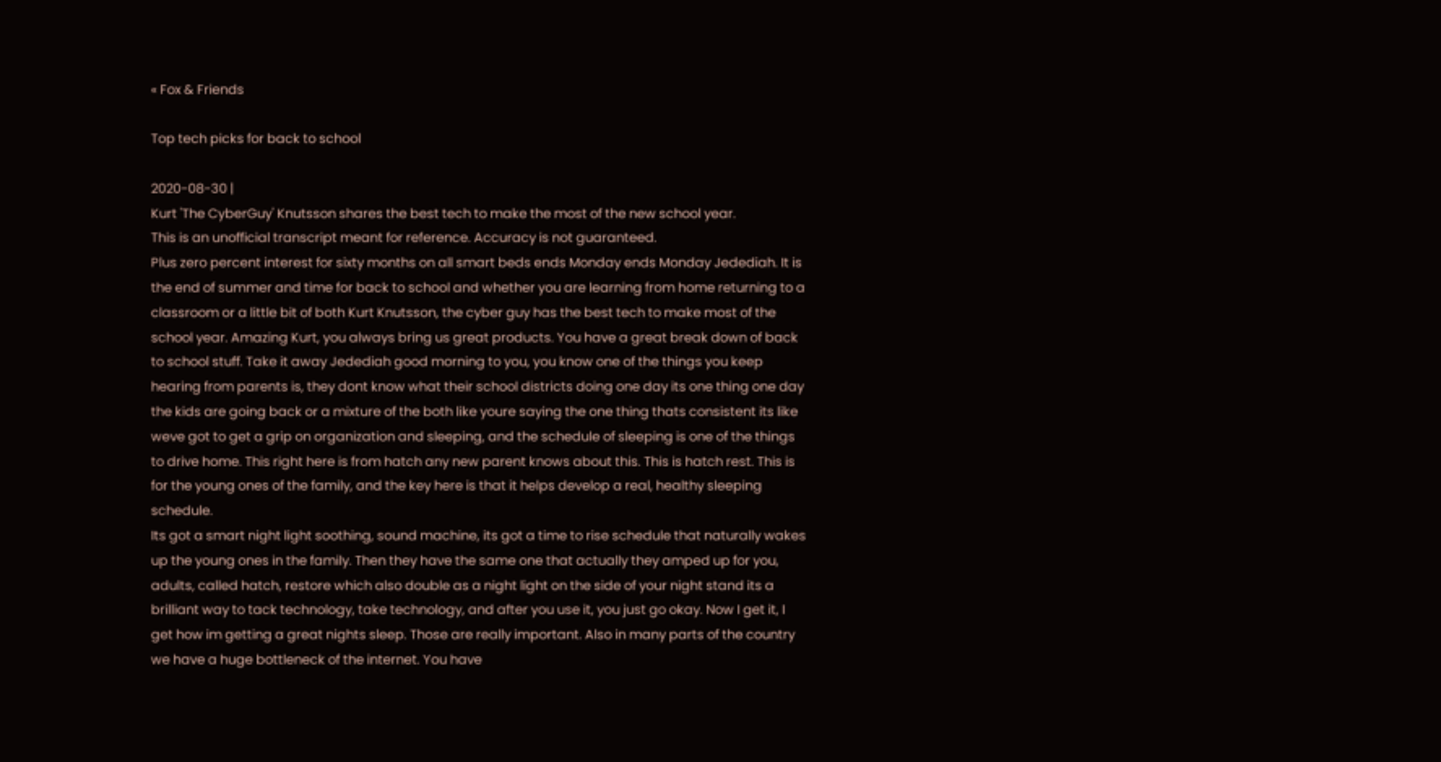« Fox & Friends

Top tech picks for back to school

2020-08-30 |
Kurt 'The CyberGuy' Knutsson shares the best tech to make the most of the new school year.
This is an unofficial transcript meant for reference. Accuracy is not guaranteed.
Plus zero percent interest for sixty months on all smart beds ends Monday ends Monday Jedediah. It is the end of summer and time for back to school and whether you are learning from home returning to a classroom or a little bit of both Kurt Knutsson, the cyber guy has the best tech to make most of the school year. Amazing Kurt, you always bring us great products. You have a great break down of back to school stuff. Take it away Jedediah good morning to you, you know one of the things you keep hearing from parents is, they dont know what their school districts doing one day its one thing one day the kids are going back or a mixture of the both like youre saying the one thing thats consistent its like weve got to get a grip on organization and sleeping, and the schedule of sleeping is one of the things to drive home. This right here is from hatch any new parent knows about this. This is hatch rest. This is for the young ones of the family, and the key here is that it helps develop a real, healthy sleeping schedule.
Its got a smart night light soothing, sound machine, its got a time to rise schedule that naturally wakes up the young ones in the family. Then they have the same one that actually they amped up for you, adults, called hatch, restore which also double as a night light on the side of your night stand its a brilliant way to tack technology, take technology, and after you use it, you just go okay. Now I get it, I get how im getting a great nights sleep. Those are really important. Also in many parts of the country we have a huge bottleneck of the internet. You have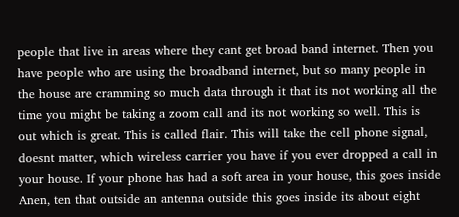people that live in areas where they cant get broad band internet. Then you have people who are using the broadband internet, but so many people in the house are cramming so much data through it that its not working all the time you might be taking a zoom call and its not working so well. This is out which is great. This is called flair. This will take the cell phone signal, doesnt matter, which wireless carrier you have if you ever dropped a call in
your house. If your phone has had a soft area in your house, this goes inside Anen, ten that outside an antenna outside this goes inside its about eight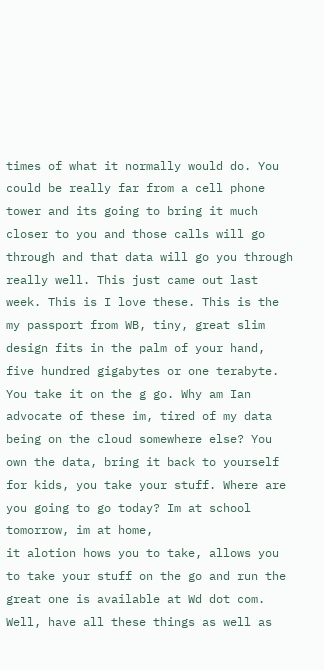times of what it normally would do. You could be really far from a cell phone tower and its going to bring it much closer to you and those calls will go through and that data will go you through really well. This just came out last week. This is I love these. This is the my passport from WB, tiny, great slim design fits in the palm of your hand, five hundred gigabytes or one terabyte. You take it on the g go. Why am Ian advocate of these im, tired of my data being on the cloud somewhere else? You own the data, bring it back to yourself for kids, you take your stuff. Where are you going to go today? Im at school tomorrow, im at home,
it alotion hows you to take, allows you to take your stuff on the go and run the great one is available at Wd dot com. Well, have all these things as well as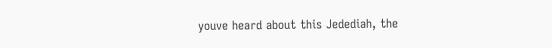youve heard about this Jedediah, the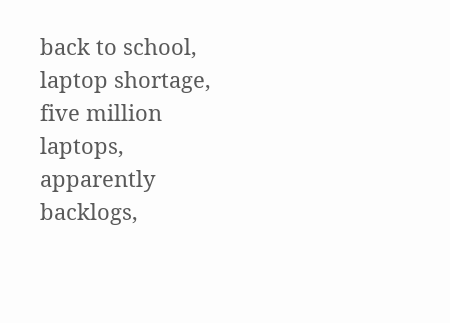back to school, laptop shortage, five million laptops, apparently backlogs,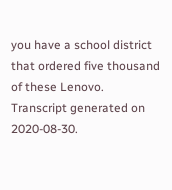you have a school district that ordered five thousand of these Lenovo.
Transcript generated on 2020-08-30.